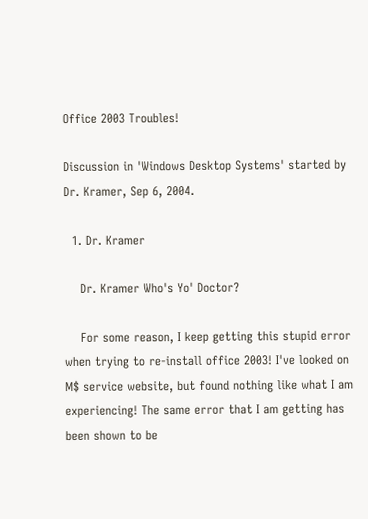Office 2003 Troubles!

Discussion in 'Windows Desktop Systems' started by Dr. Kramer, Sep 6, 2004.

  1. Dr. Kramer

    Dr. Kramer Who's Yo' Doctor?

    For some reason, I keep getting this stupid error when trying to re-install office 2003! I've looked on M$ service website, but found nothing like what I am experiencing! The same error that I am getting has been shown to be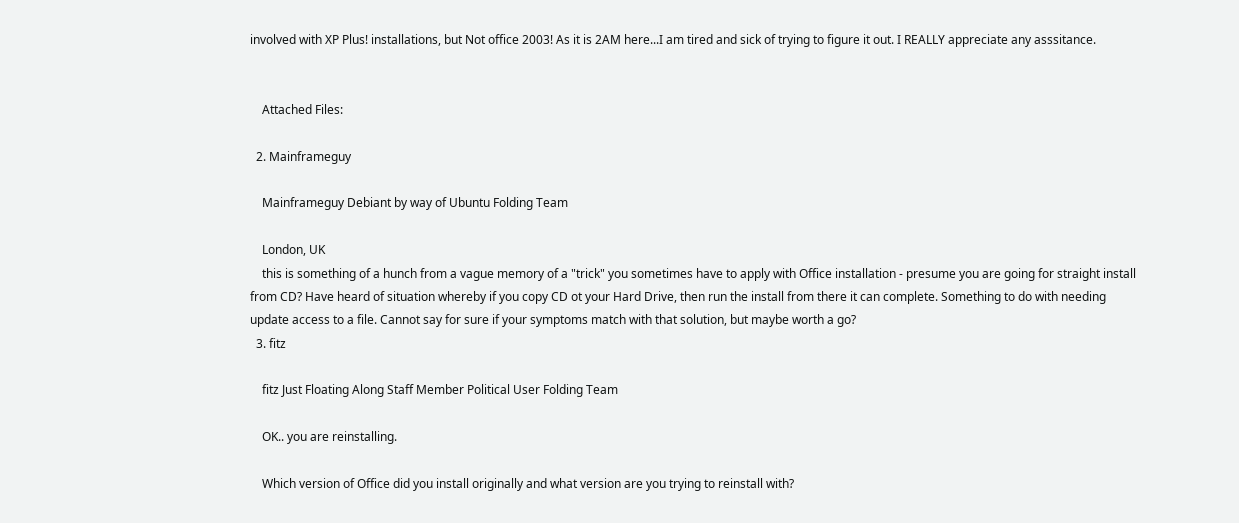involved with XP Plus! installations, but Not office 2003! As it is 2AM here...I am tired and sick of trying to figure it out. I REALLY appreciate any asssitance.


    Attached Files:

  2. Mainframeguy

    Mainframeguy Debiant by way of Ubuntu Folding Team

    London, UK
    this is something of a hunch from a vague memory of a "trick" you sometimes have to apply with Office installation - presume you are going for straight install from CD? Have heard of situation whereby if you copy CD ot your Hard Drive, then run the install from there it can complete. Something to do with needing update access to a file. Cannot say for sure if your symptoms match with that solution, but maybe worth a go?
  3. fitz

    fitz Just Floating Along Staff Member Political User Folding Team

    OK.. you are reinstalling.

    Which version of Office did you install originally and what version are you trying to reinstall with?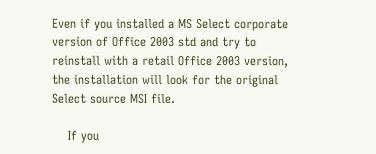Even if you installed a MS Select corporate version of Office 2003 std and try to reinstall with a retail Office 2003 version, the installation will look for the original Select source MSI file.

    If you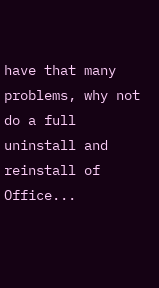have that many problems, why not do a full uninstall and reinstall of Office...